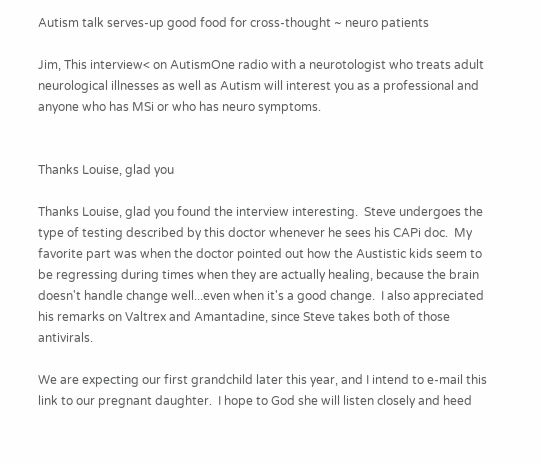Autism talk serves-up good food for cross-thought ~ neuro patients

Jim, This interview< on AutismOne radio with a neurotologist who treats adult neurological illnesses as well as Autism will interest you as a professional and anyone who has MSi or who has neuro symptoms.


Thanks Louise, glad you

Thanks Louise, glad you found the interview interesting.  Steve undergoes the type of testing described by this doctor whenever he sees his CAPi doc.  My favorite part was when the doctor pointed out how the Austistic kids seem to be regressing during times when they are actually healing, because the brain doesn't handle change well...even when it's a good change.  I also appreciated his remarks on Valtrex and Amantadine, since Steve takes both of those antivirals.

We are expecting our first grandchild later this year, and I intend to e-mail this link to our pregnant daughter.  I hope to God she will listen closely and heed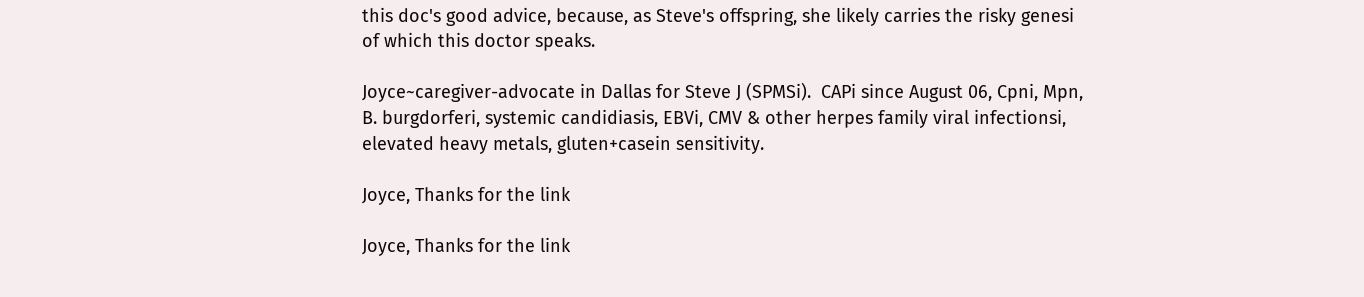this doc's good advice, because, as Steve's offspring, she likely carries the risky genesi of which this doctor speaks.

Joyce~caregiver-advocate in Dallas for Steve J (SPMSi).  CAPi since August 06, Cpni, Mpn, B. burgdorferi, systemic candidiasis, EBVi, CMV & other herpes family viral infectionsi, elevated heavy metals, gluten+casein sensitivity.

Joyce, Thanks for the link

Joyce, Thanks for the link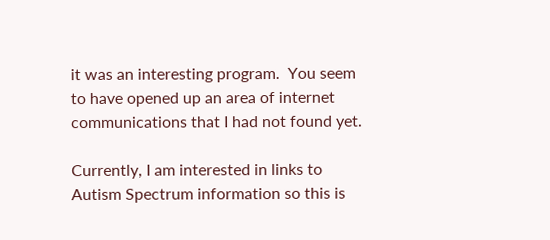it was an interesting program.  You seem to have opened up an area of internet communications that I had not found yet.

Currently, I am interested in links to Autism Spectrum information so this is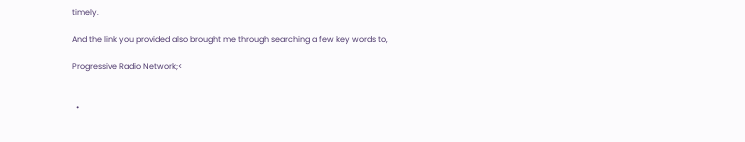timely.

And the link you provided also brought me through searching a few key words to,

Progressive Radio Network;<


  •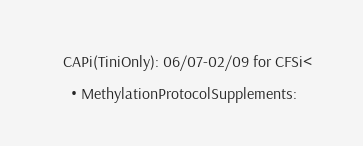CAPi(TiniOnly): 06/07-02/09 for CFSi<
  • MethylationProtocolSupplements: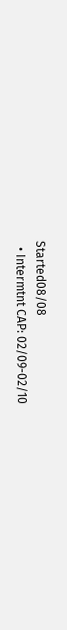Started08/08
  • Intermtnt CAP: 02/09-02/10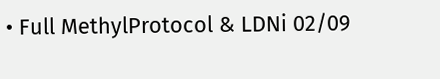• Full MethylProtocol & LDNi 02/09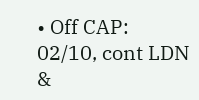• Off CAP: 02/10, cont LDN &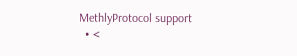MethlyProtocol support
  • <